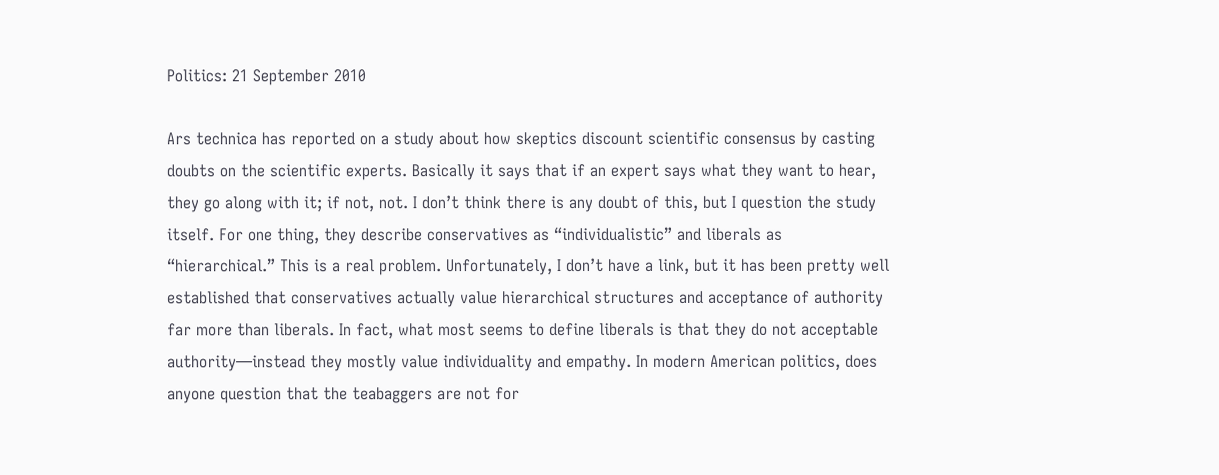Politics: 21 September 2010

Ars technica has reported on a study about how skeptics discount scientific consensus by casting doubts on the scientific experts. Basically it says that if an expert says what they want to hear, they go along with it; if not, not. I don’t think there is any doubt of this, but I question the study itself. For one thing, they describe conservatives as “individualistic” and liberals as “hierarchical.” This is a real problem. Unfortunately, I don’t have a link, but it has been pretty well established that conservatives actually value hierarchical structures and acceptance of authority far more than liberals. In fact, what most seems to define liberals is that they do not acceptable authority—instead they mostly value individuality and empathy. In modern American politics, does anyone question that the teabaggers are not for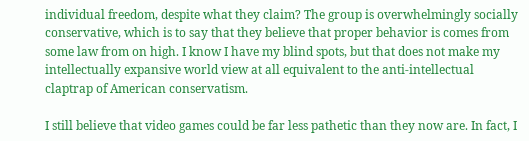individual freedom, despite what they claim? The group is overwhelmingly socially conservative, which is to say that they believe that proper behavior is comes from some law from on high. I know I have my blind spots, but that does not make my intellectually expansive world view at all equivalent to the anti-intellectual claptrap of American conservatism.

I still believe that video games could be far less pathetic than they now are. In fact, I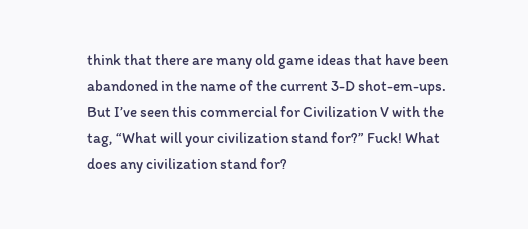think that there are many old game ideas that have been abandoned in the name of the current 3-D shot-em-ups. But I’ve seen this commercial for Civilization V with the tag, “What will your civilization stand for?” Fuck! What does any civilization stand for?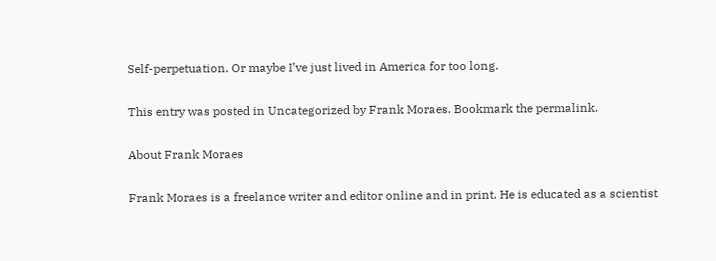Self-perpetuation. Or maybe I’ve just lived in America for too long.

This entry was posted in Uncategorized by Frank Moraes. Bookmark the permalink.

About Frank Moraes

Frank Moraes is a freelance writer and editor online and in print. He is educated as a scientist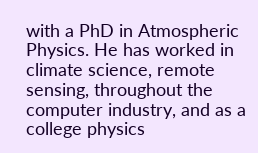with a PhD in Atmospheric Physics. He has worked in climate science, remote sensing, throughout the computer industry, and as a college physics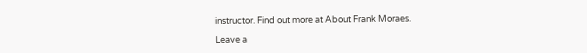instructor. Find out more at About Frank Moraes.

Leave a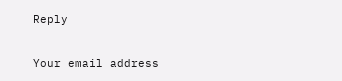Reply

Your email address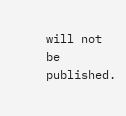will not be published.